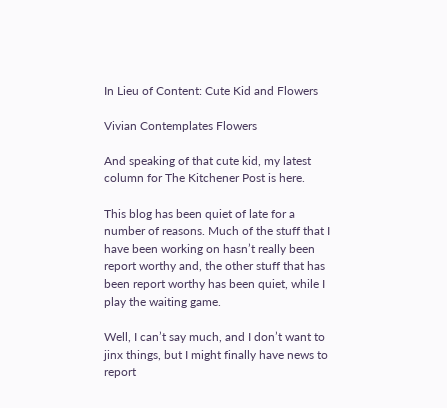In Lieu of Content: Cute Kid and Flowers

Vivian Contemplates Flowers

And speaking of that cute kid, my latest column for The Kitchener Post is here.

This blog has been quiet of late for a number of reasons. Much of the stuff that I have been working on hasn’t really been report worthy and, the other stuff that has been report worthy has been quiet, while I play the waiting game.

Well, I can’t say much, and I don’t want to jinx things, but I might finally have news to report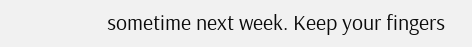sometime next week. Keep your fingers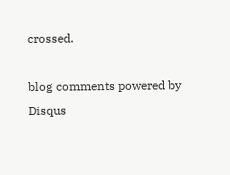crossed.

blog comments powered by Disqus